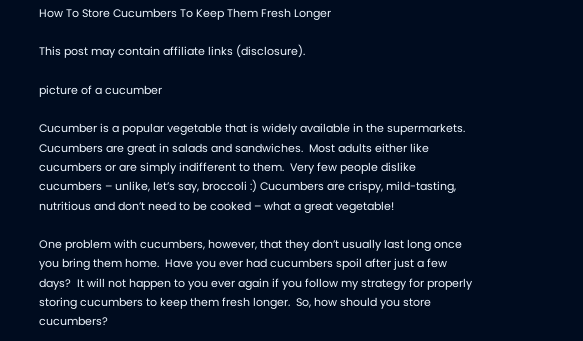How To Store Cucumbers To Keep Them Fresh Longer

This post may contain affiliate links (disclosure).

picture of a cucumber

Cucumber is a popular vegetable that is widely available in the supermarkets.  Cucumbers are great in salads and sandwiches.  Most adults either like cucumbers or are simply indifferent to them.  Very few people dislike cucumbers – unlike, let’s say, broccoli :) Cucumbers are crispy, mild-tasting, nutritious and don’t need to be cooked – what a great vegetable!

One problem with cucumbers, however, that they don’t usually last long once you bring them home.  Have you ever had cucumbers spoil after just a few days?  It will not happen to you ever again if you follow my strategy for properly storing cucumbers to keep them fresh longer.  So, how should you store cucumbers?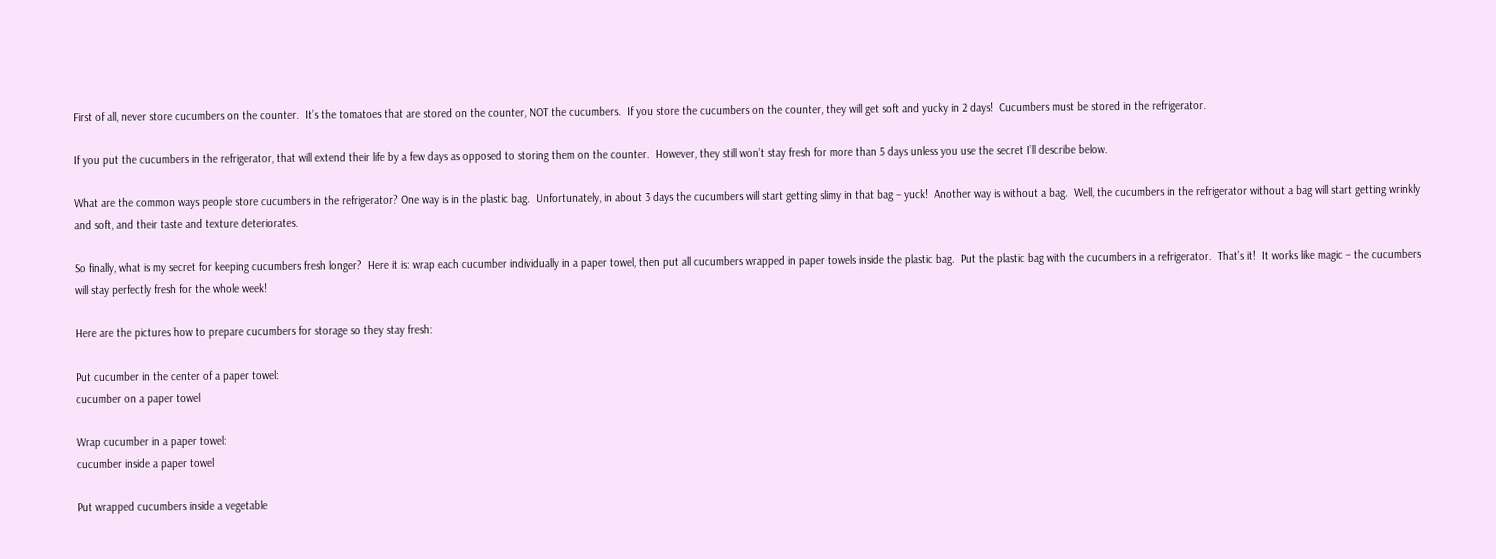First of all, never store cucumbers on the counter.  It’s the tomatoes that are stored on the counter, NOT the cucumbers.  If you store the cucumbers on the counter, they will get soft and yucky in 2 days!  Cucumbers must be stored in the refrigerator.

If you put the cucumbers in the refrigerator, that will extend their life by a few days as opposed to storing them on the counter.  However, they still won’t stay fresh for more than 5 days unless you use the secret I’ll describe below.

What are the common ways people store cucumbers in the refrigerator? One way is in the plastic bag.  Unfortunately, in about 3 days the cucumbers will start getting slimy in that bag – yuck!  Another way is without a bag.  Well, the cucumbers in the refrigerator without a bag will start getting wrinkly and soft, and their taste and texture deteriorates.

So finally, what is my secret for keeping cucumbers fresh longer?  Here it is: wrap each cucumber individually in a paper towel, then put all cucumbers wrapped in paper towels inside the plastic bag.  Put the plastic bag with the cucumbers in a refrigerator.  That’s it!  It works like magic – the cucumbers will stay perfectly fresh for the whole week!

Here are the pictures how to prepare cucumbers for storage so they stay fresh:

Put cucumber in the center of a paper towel:
cucumber on a paper towel

Wrap cucumber in a paper towel:
cucumber inside a paper towel

Put wrapped cucumbers inside a vegetable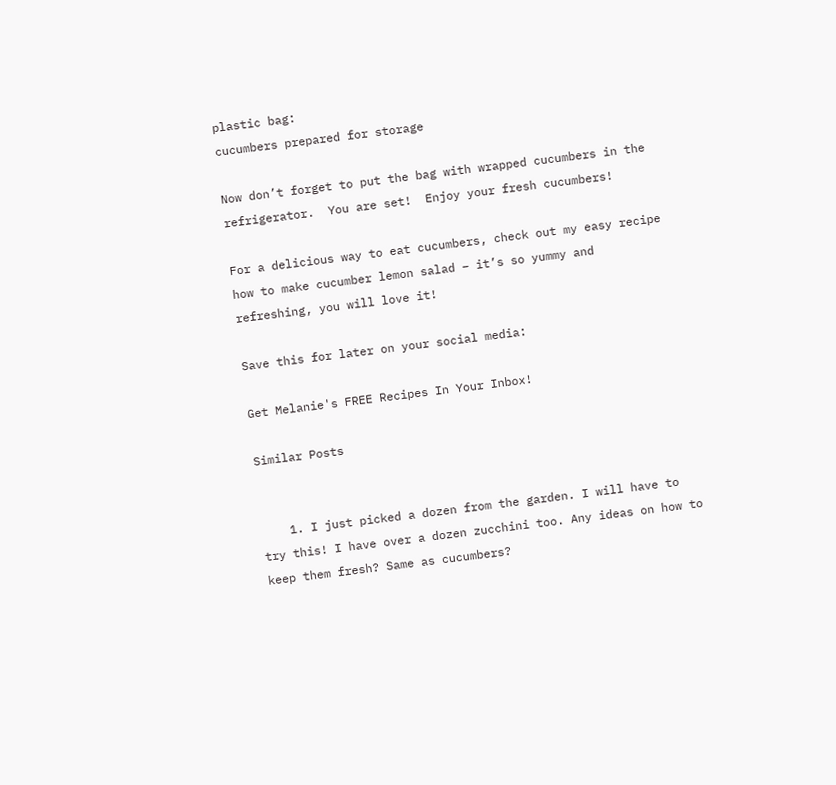plastic bag:
cucumbers prepared for storage

Now don’t forget to put the bag with wrapped cucumbers in the refrigerator.  You are set!  Enjoy your fresh cucumbers!

For a delicious way to eat cucumbers, check out my easy recipe how to make cucumber lemon salad – it’s so yummy and refreshing, you will love it!

Save this for later on your social media:

Get Melanie's FREE Recipes In Your Inbox!

Similar Posts


    1. I just picked a dozen from the garden. I will have to try this! I have over a dozen zucchini too. Any ideas on how to keep them fresh? Same as cucumbers?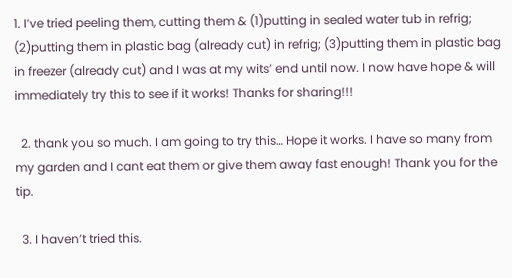1. I’ve tried peeling them, cutting them & (1)putting in sealed water tub in refrig; (2)putting them in plastic bag (already cut) in refrig; (3)putting them in plastic bag in freezer (already cut) and I was at my wits’ end until now. I now have hope & will immediately try this to see if it works! Thanks for sharing!!!

  2. thank you so much. I am going to try this… Hope it works. I have so many from my garden and I cant eat them or give them away fast enough! Thank you for the tip.

  3. I haven’t tried this.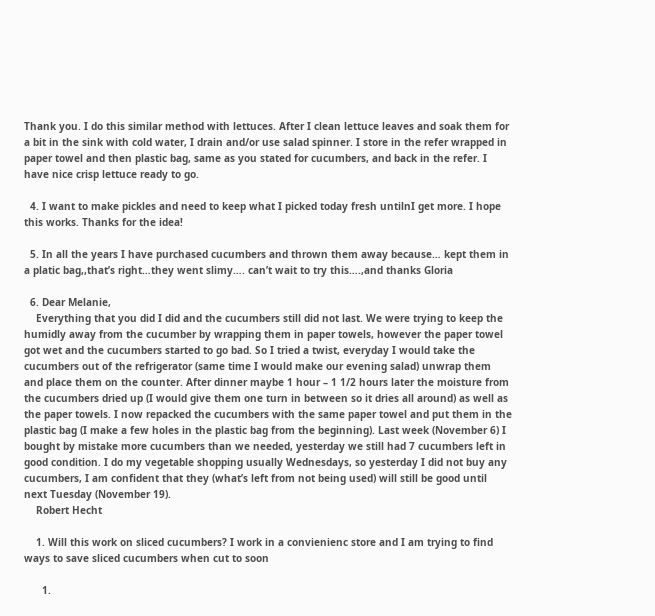Thank you. I do this similar method with lettuces. After I clean lettuce leaves and soak them for a bit in the sink with cold water, I drain and/or use salad spinner. I store in the refer wrapped in paper towel and then plastic bag, same as you stated for cucumbers, and back in the refer. I have nice crisp lettuce ready to go.

  4. I want to make pickles and need to keep what I picked today fresh untilnI get more. I hope this works. Thanks for the idea!

  5. In all the years I have purchased cucumbers and thrown them away because… kept them in a platic bag,,that’s right…they went slimy…. can’t wait to try this….,and thanks Gloria

  6. Dear Melanie,
    Everything that you did I did and the cucumbers still did not last. We were trying to keep the humidly away from the cucumber by wrapping them in paper towels, however the paper towel got wet and the cucumbers started to go bad. So I tried a twist, everyday I would take the cucumbers out of the refrigerator (same time I would make our evening salad) unwrap them and place them on the counter. After dinner maybe 1 hour – 1 1/2 hours later the moisture from the cucumbers dried up (I would give them one turn in between so it dries all around) as well as the paper towels. I now repacked the cucumbers with the same paper towel and put them in the plastic bag (I make a few holes in the plastic bag from the beginning). Last week (November 6) I bought by mistake more cucumbers than we needed, yesterday we still had 7 cucumbers left in good condition. I do my vegetable shopping usually Wednesdays, so yesterday I did not buy any cucumbers, I am confident that they (what’s left from not being used) will still be good until next Tuesday (November 19).
    Robert Hecht

    1. Will this work on sliced cucumbers? I work in a convienienc store and I am trying to find ways to save sliced cucumbers when cut to soon

      1.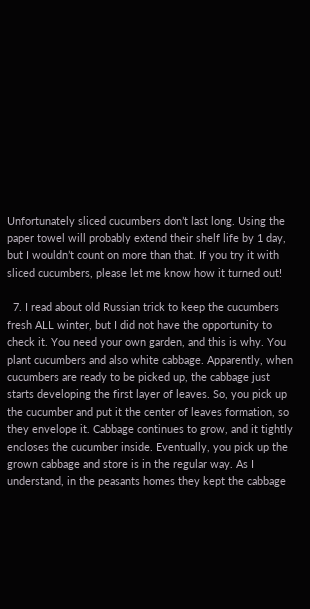Unfortunately sliced cucumbers don’t last long. Using the paper towel will probably extend their shelf life by 1 day, but I wouldn’t count on more than that. If you try it with sliced cucumbers, please let me know how it turned out!

  7. I read about old Russian trick to keep the cucumbers fresh ALL winter, but I did not have the opportunity to check it. You need your own garden, and this is why. You plant cucumbers and also white cabbage. Apparently, when cucumbers are ready to be picked up, the cabbage just starts developing the first layer of leaves. So, you pick up the cucumber and put it the center of leaves formation, so they envelope it. Cabbage continues to grow, and it tightly encloses the cucumber inside. Eventually, you pick up the grown cabbage and store is in the regular way. As I understand, in the peasants homes they kept the cabbage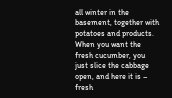all winter in the basement, together with potatoes and products. When you want the fresh cucumber, you just slice the cabbage open, and here it is – fresh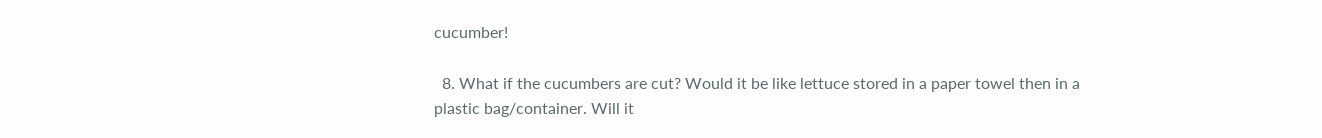cucumber!

  8. What if the cucumbers are cut? Would it be like lettuce stored in a paper towel then in a plastic bag/container. Will it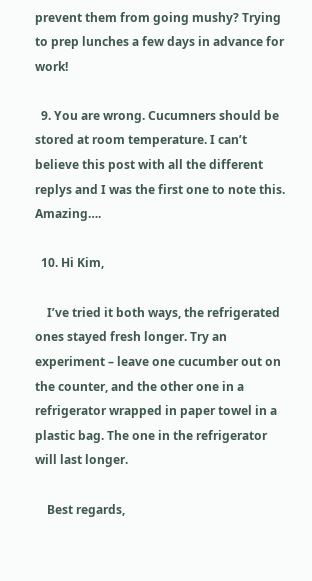prevent them from going mushy? Trying to prep lunches a few days in advance for work!

  9. You are wrong. Cucumners should be stored at room temperature. I can’t believe this post with all the different replys and I was the first one to note this. Amazing….

  10. Hi Kim,

    I’ve tried it both ways, the refrigerated ones stayed fresh longer. Try an experiment – leave one cucumber out on the counter, and the other one in a refrigerator wrapped in paper towel in a plastic bag. The one in the refrigerator will last longer.

    Best regards,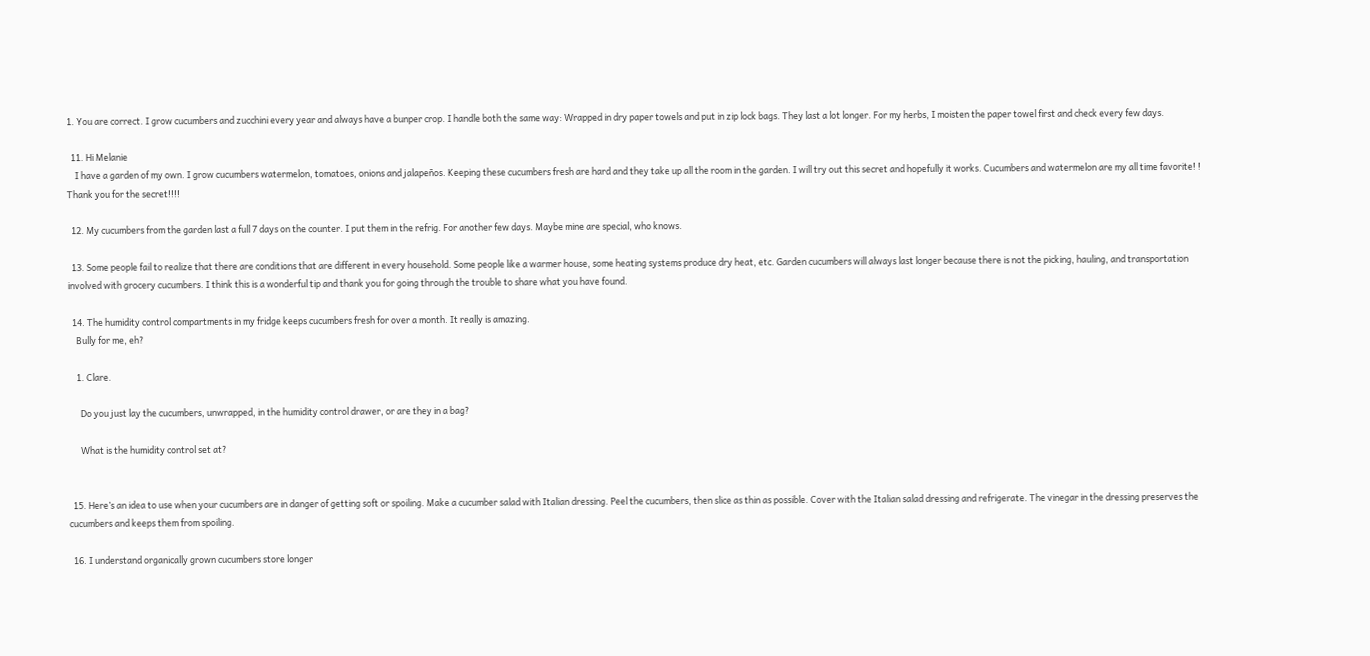1. You are correct. I grow cucumbers and zucchini every year and always have a bunper crop. I handle both the same way: Wrapped in dry paper towels and put in zip lock bags. They last a lot longer. For my herbs, I moisten the paper towel first and check every few days.

  11. Hi Melanie
    I have a garden of my own. I grow cucumbers watermelon, tomatoes, onions and jalapeños. Keeping these cucumbers fresh are hard and they take up all the room in the garden. I will try out this secret and hopefully it works. Cucumbers and watermelon are my all time favorite! ! Thank you for the secret!!!!

  12. My cucumbers from the garden last a full 7 days on the counter. I put them in the refrig. For another few days. Maybe mine are special, who knows.

  13. Some people fail to realize that there are conditions that are different in every household. Some people like a warmer house, some heating systems produce dry heat, etc. Garden cucumbers will always last longer because there is not the picking, hauling, and transportation involved with grocery cucumbers. I think this is a wonderful tip and thank you for going through the trouble to share what you have found.

  14. The humidity control compartments in my fridge keeps cucumbers fresh for over a month. It really is amazing.
    Bully for me, eh?

    1. Clare.

      Do you just lay the cucumbers, unwrapped, in the humidity control drawer, or are they in a bag?

      What is the humidity control set at?


  15. Here’s an idea to use when your cucumbers are in danger of getting soft or spoiling. Make a cucumber salad with Italian dressing. Peel the cucumbers, then slice as thin as possible. Cover with the Italian salad dressing and refrigerate. The vinegar in the dressing preserves the cucumbers and keeps them from spoiling.

  16. I understand organically grown cucumbers store longer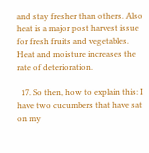and stay fresher than others. Also heat is a major post harvest issue for fresh fruits and vegetables. Heat and moisture increases the rate of deterioration.

  17. So then, how to explain this: I have two cucumbers that have sat on my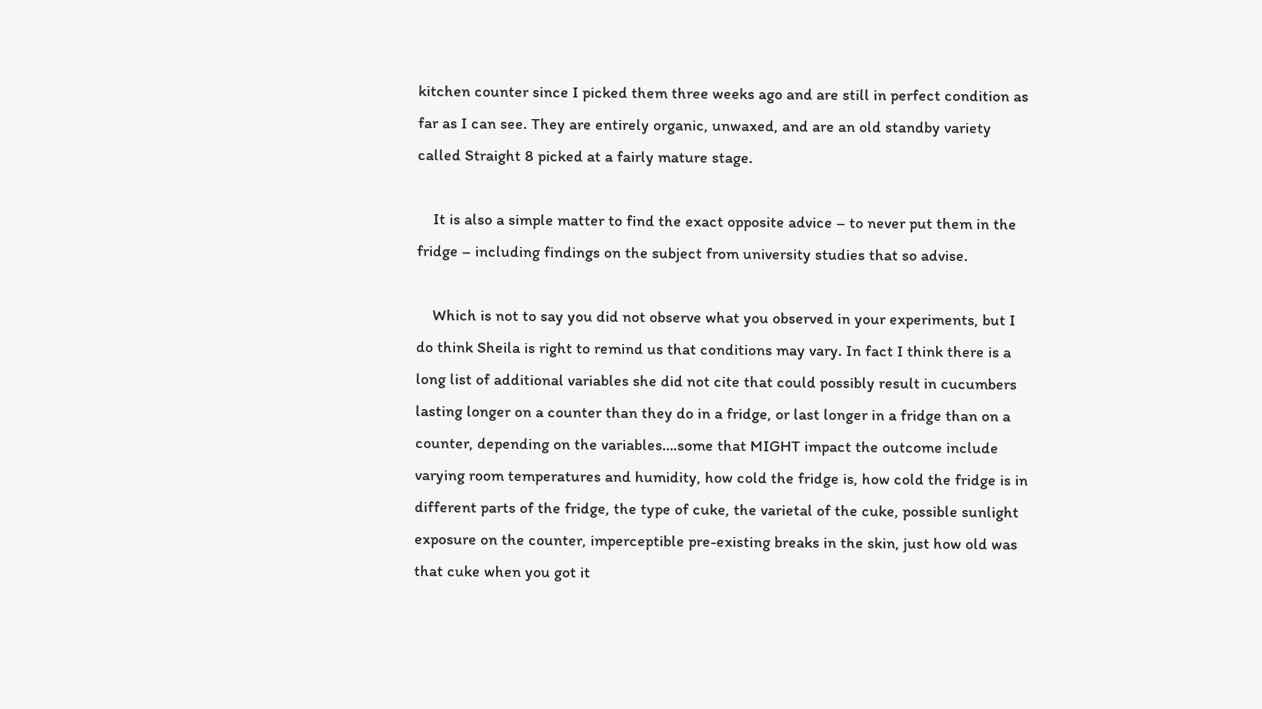kitchen counter since I picked them three weeks ago and are still in perfect condition as far as I can see. They are entirely organic, unwaxed, and are an old standby variety called Straight 8 picked at a fairly mature stage.

    It is also a simple matter to find the exact opposite advice – to never put them in the fridge – including findings on the subject from university studies that so advise.

    Which is not to say you did not observe what you observed in your experiments, but I do think Sheila is right to remind us that conditions may vary. In fact I think there is a long list of additional variables she did not cite that could possibly result in cucumbers lasting longer on a counter than they do in a fridge, or last longer in a fridge than on a counter, depending on the variables….some that MIGHT impact the outcome include varying room temperatures and humidity, how cold the fridge is, how cold the fridge is in different parts of the fridge, the type of cuke, the varietal of the cuke, possible sunlight exposure on the counter, imperceptible pre-existing breaks in the skin, just how old was that cuke when you got it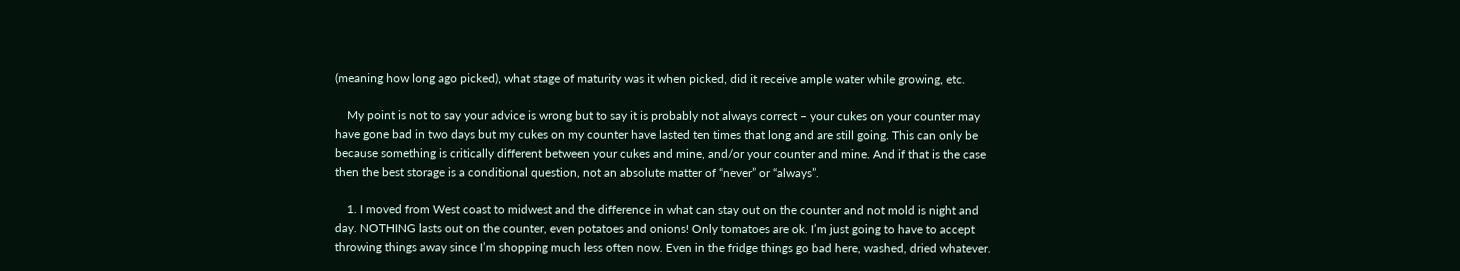(meaning how long ago picked), what stage of maturity was it when picked, did it receive ample water while growing, etc.

    My point is not to say your advice is wrong but to say it is probably not always correct – your cukes on your counter may have gone bad in two days but my cukes on my counter have lasted ten times that long and are still going. This can only be because something is critically different between your cukes and mine, and/or your counter and mine. And if that is the case then the best storage is a conditional question, not an absolute matter of “never” or “always”.

    1. I moved from West coast to midwest and the difference in what can stay out on the counter and not mold is night and day. NOTHING lasts out on the counter, even potatoes and onions! Only tomatoes are ok. I’m just going to have to accept throwing things away since I’m shopping much less often now. Even in the fridge things go bad here, washed, dried whatever.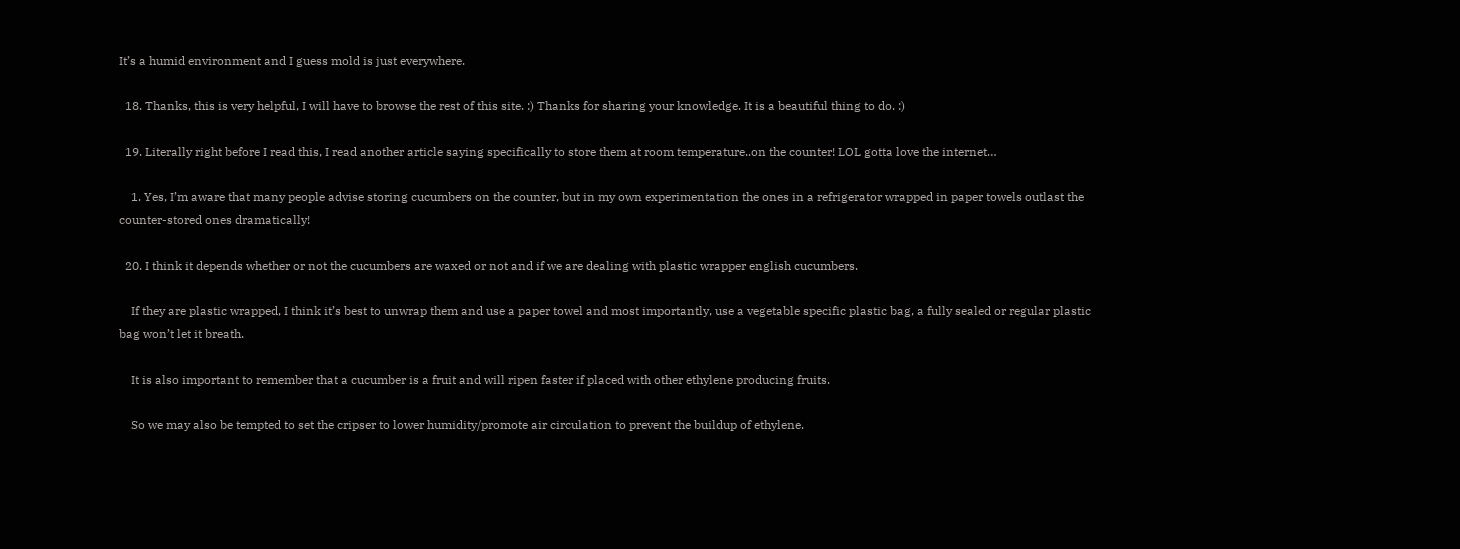It’s a humid environment and I guess mold is just everywhere.

  18. Thanks, this is very helpful, I will have to browse the rest of this site. :) Thanks for sharing your knowledge. It is a beautiful thing to do. :)

  19. Literally right before I read this, I read another article saying specifically to store them at room temperature..on the counter! LOL gotta love the internet…

    1. Yes, I’m aware that many people advise storing cucumbers on the counter, but in my own experimentation the ones in a refrigerator wrapped in paper towels outlast the counter-stored ones dramatically!

  20. I think it depends whether or not the cucumbers are waxed or not and if we are dealing with plastic wrapper english cucumbers.

    If they are plastic wrapped, I think it’s best to unwrap them and use a paper towel and most importantly, use a vegetable specific plastic bag, a fully sealed or regular plastic bag won’t let it breath.

    It is also important to remember that a cucumber is a fruit and will ripen faster if placed with other ethylene producing fruits.

    So we may also be tempted to set the cripser to lower humidity/promote air circulation to prevent the buildup of ethylene.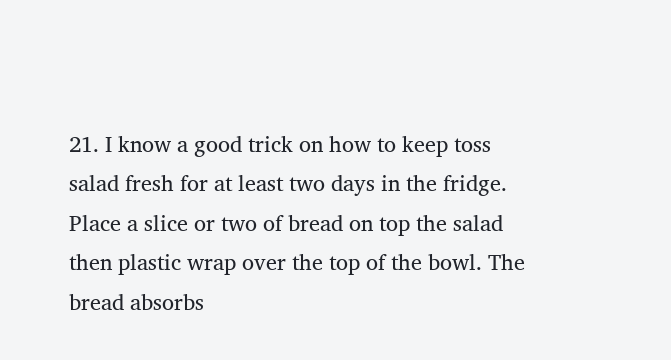21. I know a good trick on how to keep toss salad fresh for at least two days in the fridge. Place a slice or two of bread on top the salad then plastic wrap over the top of the bowl. The bread absorbs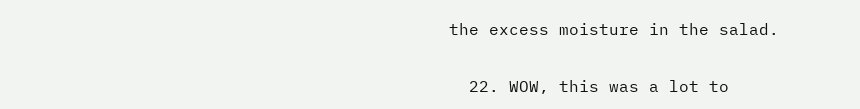the excess moisture in the salad.

  22. WOW, this was a lot to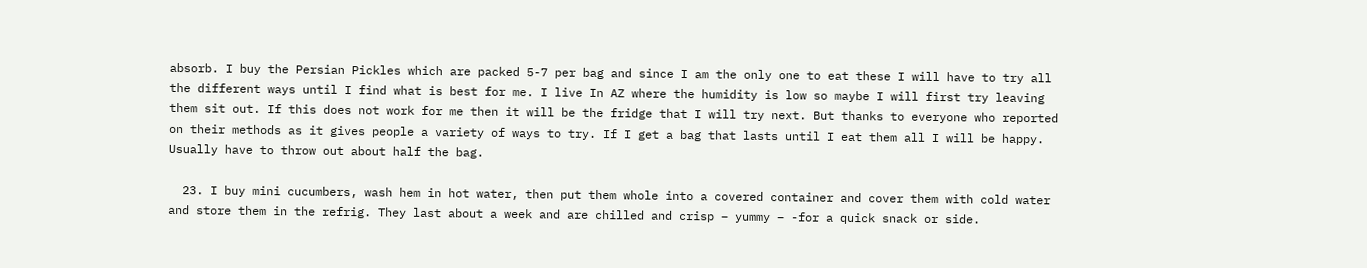absorb. I buy the Persian Pickles which are packed 5-7 per bag and since I am the only one to eat these I will have to try all the different ways until I find what is best for me. I live In AZ where the humidity is low so maybe I will first try leaving them sit out. If this does not work for me then it will be the fridge that I will try next. But thanks to everyone who reported on their methods as it gives people a variety of ways to try. If I get a bag that lasts until I eat them all I will be happy. Usually have to throw out about half the bag.

  23. I buy mini cucumbers, wash hem in hot water, then put them whole into a covered container and cover them with cold water and store them in the refrig. They last about a week and are chilled and crisp – yummy – -for a quick snack or side.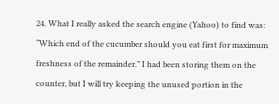24. What I really asked the search engine (Yahoo) to find was: “Which end of the cucumber should you eat first for maximum freshness of the remainder.” I had been storing them on the counter, but I will try keeping the unused portion in the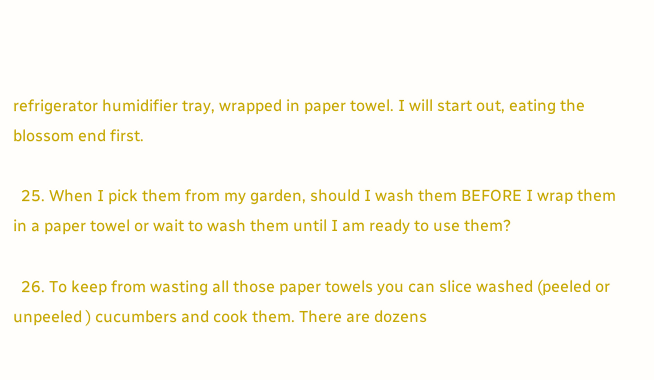refrigerator humidifier tray, wrapped in paper towel. I will start out, eating the blossom end first.

  25. When I pick them from my garden, should I wash them BEFORE I wrap them in a paper towel or wait to wash them until I am ready to use them?

  26. To keep from wasting all those paper towels you can slice washed (peeled or unpeeled ) cucumbers and cook them. There are dozens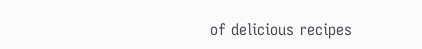of delicious recipes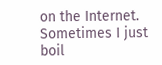on the Internet. Sometimes I just boil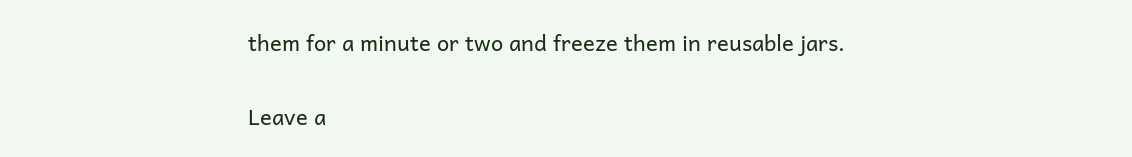them for a minute or two and freeze them in reusable jars.

Leave a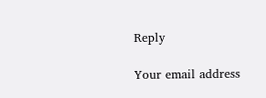Reply

Your email address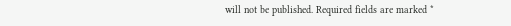will not be published. Required fields are marked *